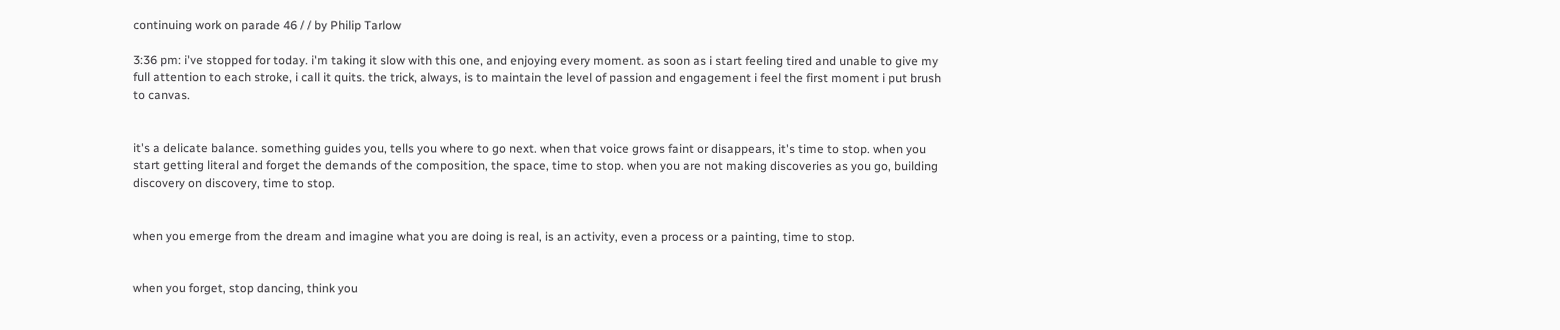continuing work on parade 46 / / by Philip Tarlow

3:36 pm: i've stopped for today. i'm taking it slow with this one, and enjoying every moment. as soon as i start feeling tired and unable to give my full attention to each stroke, i call it quits. the trick, always, is to maintain the level of passion and engagement i feel the first moment i put brush to canvas.


it's a delicate balance. something guides you, tells you where to go next. when that voice grows faint or disappears, it's time to stop. when you start getting literal and forget the demands of the composition, the space, time to stop. when you are not making discoveries as you go, building discovery on discovery, time to stop.


when you emerge from the dream and imagine what you are doing is real, is an activity, even a process or a painting, time to stop.


when you forget, stop dancing, think you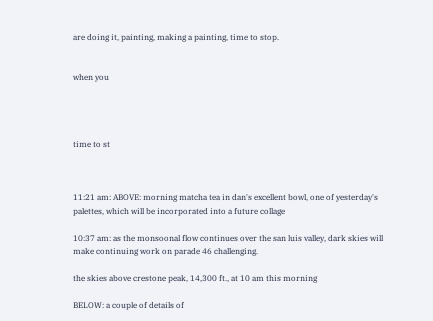are doing it, painting, making a painting, time to stop.


when you




time to st



11:21 am: ABOVE: morning matcha tea in dan's excellent bowl, one of yesterday's palettes, which will be incorporated into a future collage

10:37 am: as the monsoonal flow continues over the san luis valley, dark skies will make continuing work on parade 46 challenging.

the skies above crestone peak, 14,300 ft., at 10 am this morning

BELOW: a couple of details of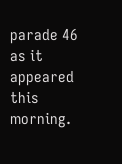parade 46 as it appeared this morning.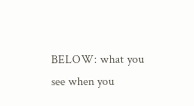BELOW: what you see when you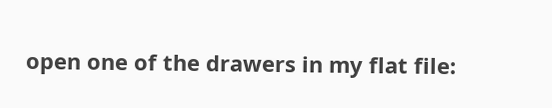open one of the drawers in my flat file: